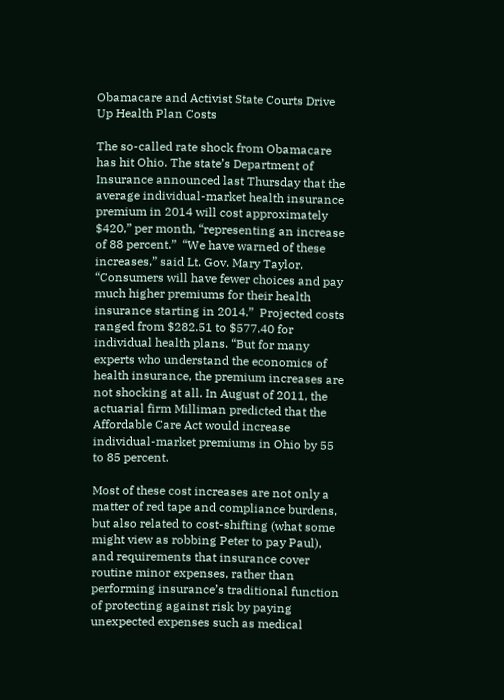Obamacare and Activist State Courts Drive Up Health Plan Costs

The so-called rate shock from Obamacare has hit Ohio. The state’s Department of Insurance announced last Thursday that the average individual-market health insurance premium in 2014 will cost approximately $420,” per month, “representing an increase of 88 percent.”  “We have warned of these increases,” said Lt. Gov. Mary Taylor. “Consumers will have fewer choices and pay much higher premiums for their health insurance starting in 2014.”  Projected costs ranged from $282.51 to $577.40 for individual health plans. “But for many experts who understand the economics of health insurance, the premium increases are not shocking at all. In August of 2011, the actuarial firm Milliman predicted that the Affordable Care Act would increase individual-market premiums in Ohio by 55 to 85 percent.

Most of these cost increases are not only a matter of red tape and compliance burdens, but also related to cost-shifting (what some might view as robbing Peter to pay Paul), and requirements that insurance cover routine minor expenses, rather than performing insurance’s traditional function of protecting against risk by paying unexpected expenses such as medical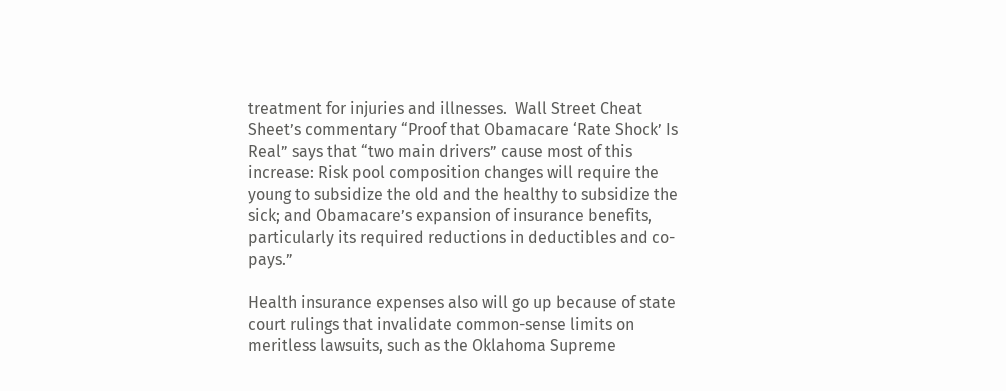treatment for injuries and illnesses.  Wall Street Cheat Sheet’s commentary “Proof that Obamacare ‘Rate Shock’ Is Real” says that “two main drivers” cause most of this increase: Risk pool composition changes will require the young to subsidize the old and the healthy to subsidize the sick; and Obamacare’s expansion of insurance benefits, particularly its required reductions in deductibles and co-pays.”

Health insurance expenses also will go up because of state court rulings that invalidate common-sense limits on meritless lawsuits, such as the Oklahoma Supreme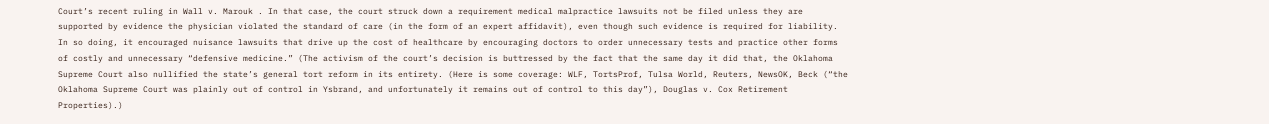Court’s recent ruling in Wall v. Marouk . In that case, the court struck down a requirement medical malpractice lawsuits not be filed unless they are supported by evidence the physician violated the standard of care (in the form of an expert affidavit), even though such evidence is required for liability.  In so doing, it encouraged nuisance lawsuits that drive up the cost of healthcare by encouraging doctors to order unnecessary tests and practice other forms of costly and unnecessary “defensive medicine.” (The activism of the court’s decision is buttressed by the fact that the same day it did that, the Oklahoma Supreme Court also nullified the state’s general tort reform in its entirety. (Here is some coverage: WLF, TortsProf, Tulsa World, Reuters, NewsOK, Beck (“the Oklahoma Supreme Court was plainly out of control in Ysbrand, and unfortunately it remains out of control to this day”), Douglas v. Cox Retirement Properties).)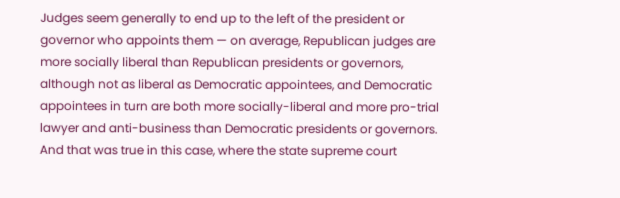Judges seem generally to end up to the left of the president or governor who appoints them — on average, Republican judges are more socially liberal than Republican presidents or governors, although not as liberal as Democratic appointees, and Democratic appointees in turn are both more socially-liberal and more pro-trial lawyer and anti-business than Democratic presidents or governors. And that was true in this case, where the state supreme court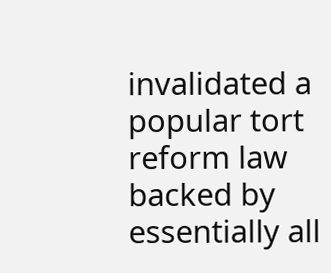invalidated a popular tort reform law backed by essentially all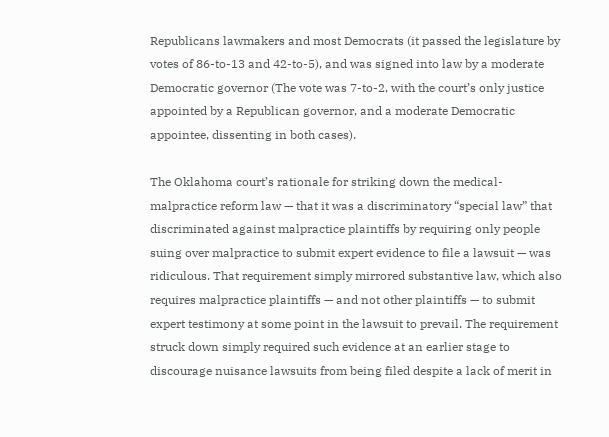Republicans lawmakers and most Democrats (it passed the legislature by votes of 86-to-13 and 42-to-5), and was signed into law by a moderate Democratic governor (The vote was 7-to-2, with the court’s only justice appointed by a Republican governor, and a moderate Democratic appointee, dissenting in both cases).

The Oklahoma court’s rationale for striking down the medical-malpractice reform law — that it was a discriminatory “special law” that discriminated against malpractice plaintiffs by requiring only people suing over malpractice to submit expert evidence to file a lawsuit — was ridiculous. That requirement simply mirrored substantive law, which also requires malpractice plaintiffs — and not other plaintiffs — to submit expert testimony at some point in the lawsuit to prevail. The requirement struck down simply required such evidence at an earlier stage to discourage nuisance lawsuits from being filed despite a lack of merit in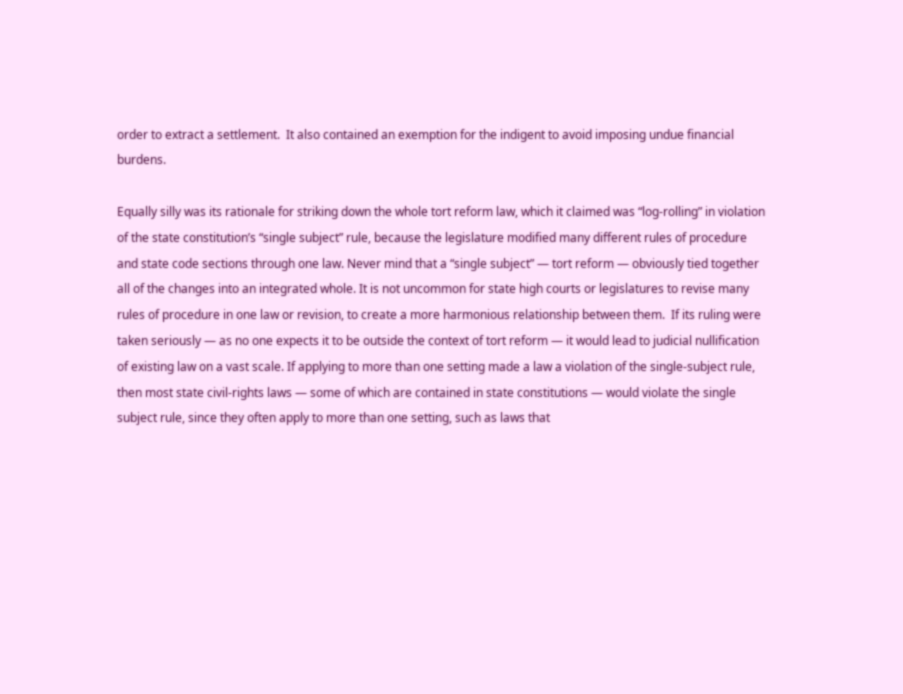order to extract a settlement.  It also contained an exemption for the indigent to avoid imposing undue financial burdens.

Equally silly was its rationale for striking down the whole tort reform law, which it claimed was “log-rolling” in violation of the state constitution’s “single subject” rule, because the legislature modified many different rules of procedure and state code sections through one law. Never mind that a “single subject” — tort reform — obviously tied together all of the changes into an integrated whole. It is not uncommon for state high courts or legislatures to revise many rules of procedure in one law or revision, to create a more harmonious relationship between them.  If its ruling were taken seriously — as no one expects it to be outside the context of tort reform — it would lead to judicial nullification of existing law on a vast scale. If applying to more than one setting made a law a violation of the single-subject rule, then most state civil-rights laws — some of which are contained in state constitutions — would violate the single subject rule, since they often apply to more than one setting, such as laws that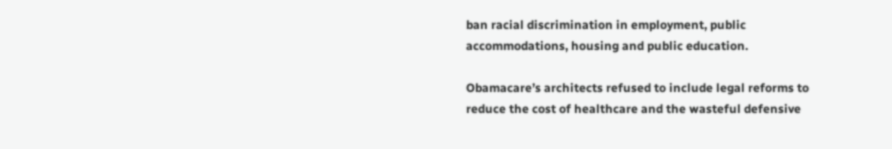ban racial discrimination in employment, public accommodations, housing and public education.

Obamacare’s architects refused to include legal reforms to reduce the cost of healthcare and the wasteful defensive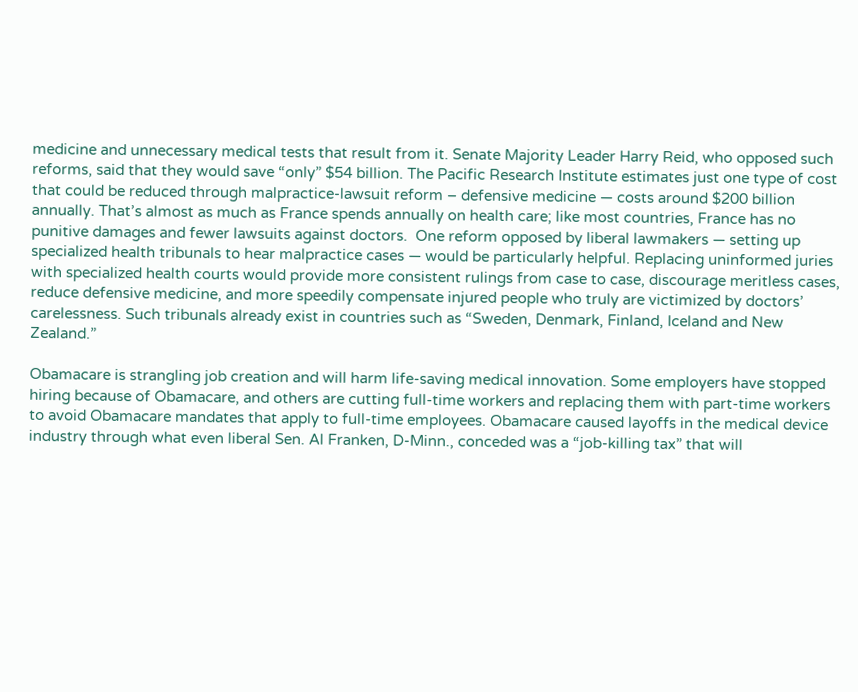medicine and unnecessary medical tests that result from it. Senate Majority Leader Harry Reid, who opposed such reforms, said that they would save “only” $54 billion. The Pacific Research Institute estimates just one type of cost that could be reduced through malpractice-lawsuit reform – defensive medicine — costs around $200 billion annually. That’s almost as much as France spends annually on health care; like most countries, France has no punitive damages and fewer lawsuits against doctors.  One reform opposed by liberal lawmakers — setting up specialized health tribunals to hear malpractice cases — would be particularly helpful. Replacing uninformed juries with specialized health courts would provide more consistent rulings from case to case, discourage meritless cases, reduce defensive medicine, and more speedily compensate injured people who truly are victimized by doctors’ carelessness. Such tribunals already exist in countries such as “Sweden, Denmark, Finland, Iceland and New Zealand.”

Obamacare is strangling job creation and will harm life-saving medical innovation. Some employers have stopped hiring because of Obamacare, and others are cutting full-time workers and replacing them with part-time workers to avoid Obamacare mandates that apply to full-time employees. Obamacare caused layoffs in the medical device industry through what even liberal Sen. Al Franken, D-Minn., conceded was a “job-killing tax” that will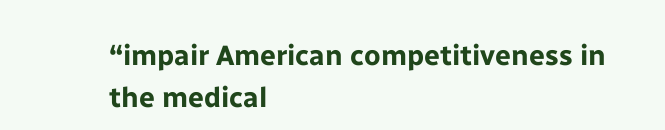“impair American competitiveness in the medical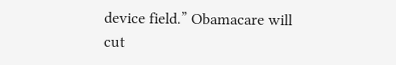device field.” Obamacare will cut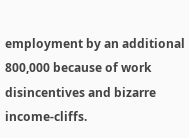employment by an additional 800,000 because of work disincentives and bizarre income-cliffs.